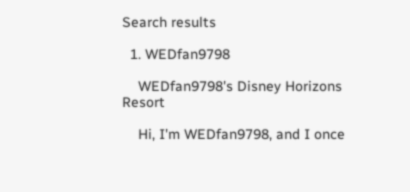Search results

  1. WEDfan9798

    WEDfan9798's Disney Horizons Resort

    Hi, I'm WEDfan9798, and I once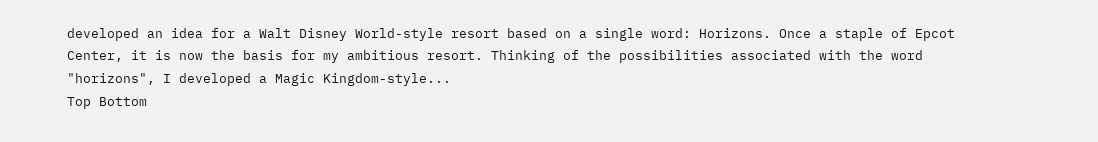developed an idea for a Walt Disney World-style resort based on a single word: Horizons. Once a staple of Epcot Center, it is now the basis for my ambitious resort. Thinking of the possibilities associated with the word "horizons", I developed a Magic Kingdom-style...
Top Bottom